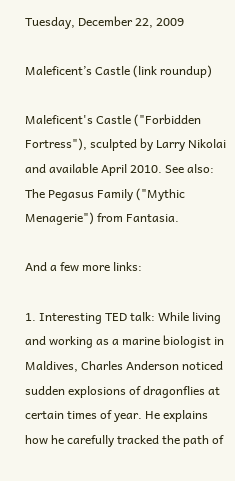Tuesday, December 22, 2009

Maleficent’s Castle (link roundup)

Maleficent's Castle ("Forbidden Fortress"), sculpted by Larry Nikolai and available April 2010. See also: The Pegasus Family ("Mythic Menagerie") from Fantasia.

And a few more links:

1. Interesting TED talk: While living and working as a marine biologist in Maldives, Charles Anderson noticed sudden explosions of dragonflies at certain times of year. He explains how he carefully tracked the path of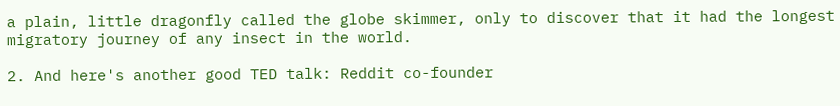a plain, little dragonfly called the globe skimmer, only to discover that it had the longest migratory journey of any insect in the world.

2. And here's another good TED talk: Reddit co-founder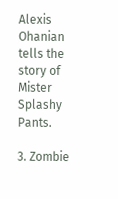Alexis Ohanian tells the story of Mister Splashy Pants.

3. Zombie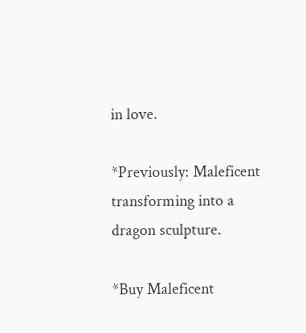in love.

*Previously: Maleficent transforming into a dragon sculpture.

*Buy Maleficent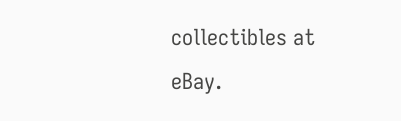collectibles at eBay.